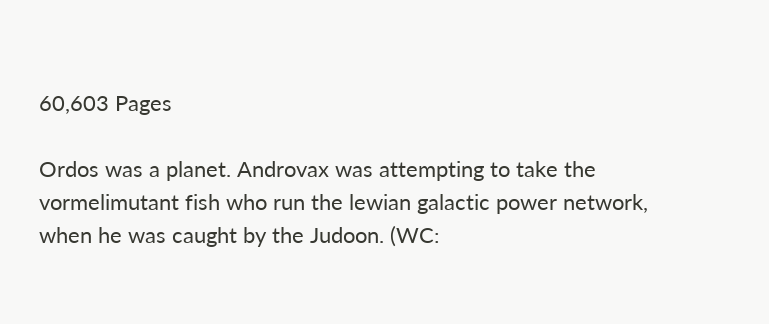60,603 Pages

Ordos was a planet. Androvax was attempting to take the vormelimutant fish who run the lewian galactic power network, when he was caught by the Judoon. (WC: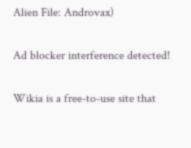Alien File: Androvax)

Ad blocker interference detected!

Wikia is a free-to-use site that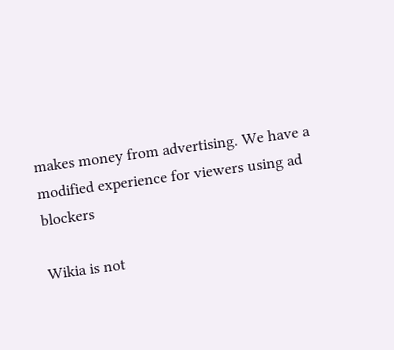makes money from advertising. We have a modified experience for viewers using ad blockers

Wikia is not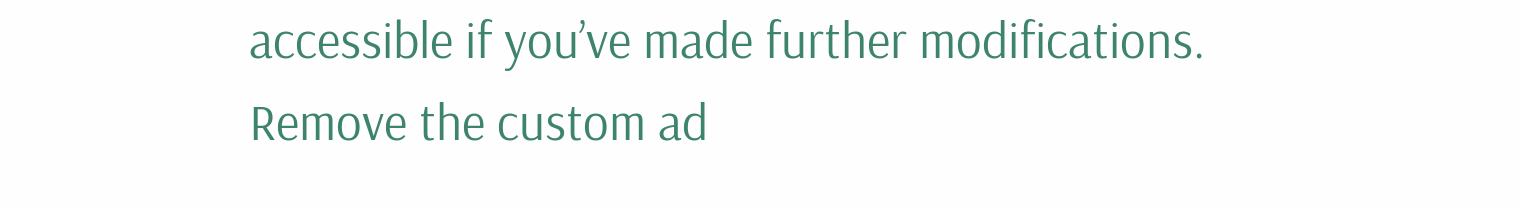accessible if you’ve made further modifications. Remove the custom ad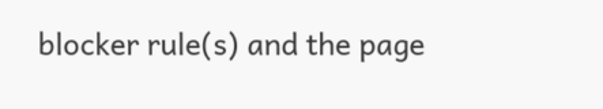blocker rule(s) and the page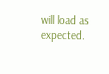will load as expected.